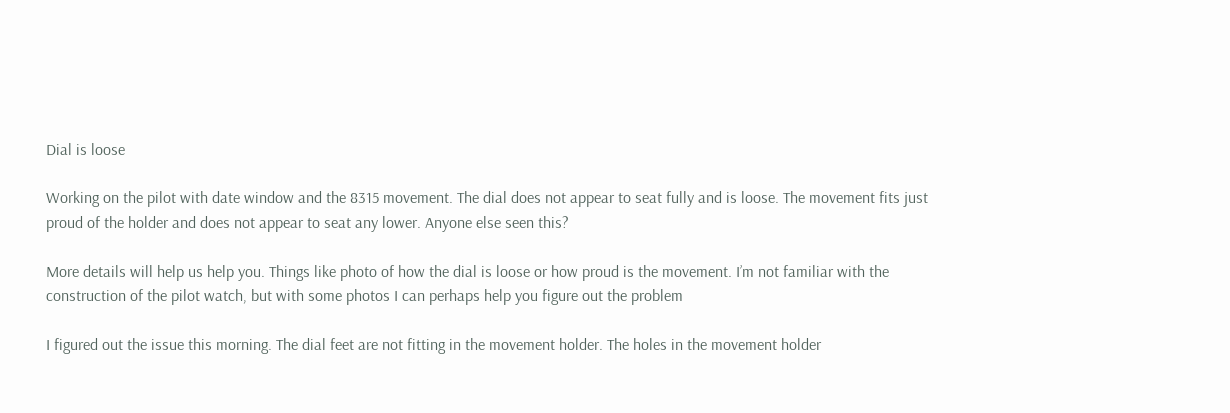Dial is loose

Working on the pilot with date window and the 8315 movement. The dial does not appear to seat fully and is loose. The movement fits just proud of the holder and does not appear to seat any lower. Anyone else seen this?

More details will help us help you. Things like photo of how the dial is loose or how proud is the movement. I’m not familiar with the construction of the pilot watch, but with some photos I can perhaps help you figure out the problem

I figured out the issue this morning. The dial feet are not fitting in the movement holder. The holes in the movement holder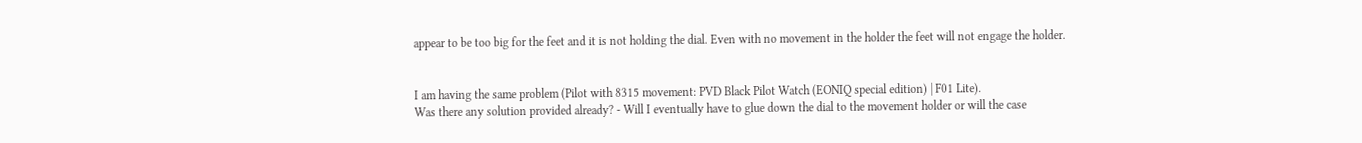appear to be too big for the feet and it is not holding the dial. Even with no movement in the holder the feet will not engage the holder.


I am having the same problem (Pilot with 8315 movement: PVD Black Pilot Watch (EONIQ special edition) | F01 Lite).
Was there any solution provided already? - Will I eventually have to glue down the dial to the movement holder or will the case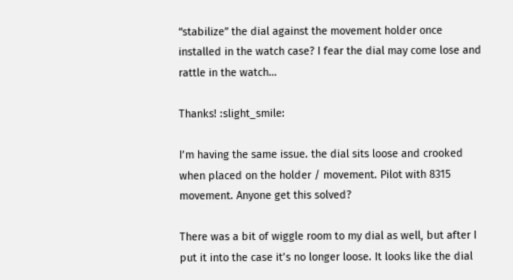“stabilize” the dial against the movement holder once installed in the watch case? I fear the dial may come lose and rattle in the watch…

Thanks! :slight_smile:

I’m having the same issue. the dial sits loose and crooked when placed on the holder / movement. Pilot with 8315 movement. Anyone get this solved?

There was a bit of wiggle room to my dial as well, but after I put it into the case it’s no longer loose. It looks like the dial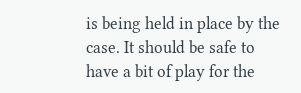is being held in place by the case. It should be safe to have a bit of play for the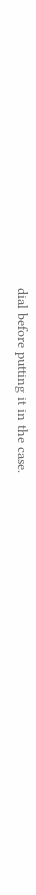dial before putting it in the case.